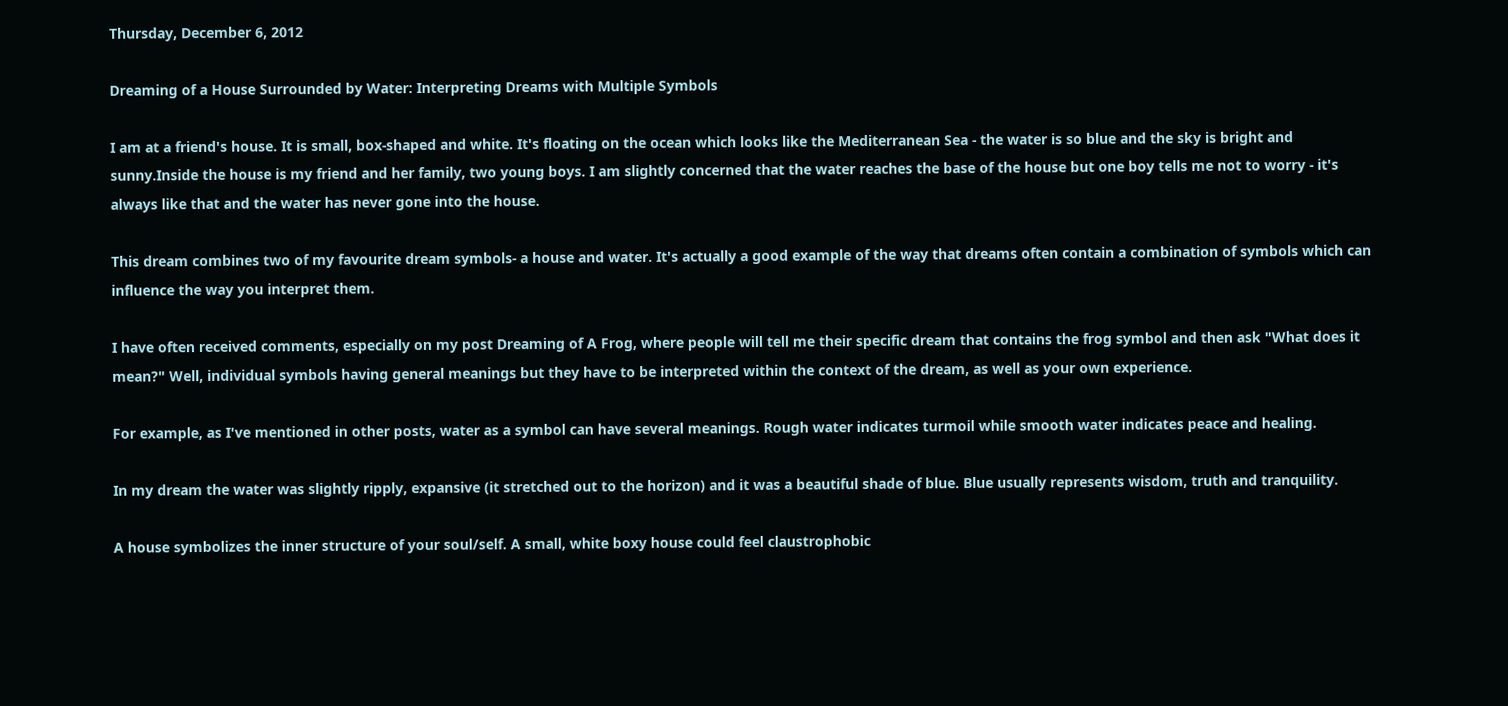Thursday, December 6, 2012

Dreaming of a House Surrounded by Water: Interpreting Dreams with Multiple Symbols

I am at a friend's house. It is small, box-shaped and white. It's floating on the ocean which looks like the Mediterranean Sea - the water is so blue and the sky is bright and sunny.Inside the house is my friend and her family, two young boys. I am slightly concerned that the water reaches the base of the house but one boy tells me not to worry - it's always like that and the water has never gone into the house.

This dream combines two of my favourite dream symbols- a house and water. It's actually a good example of the way that dreams often contain a combination of symbols which can influence the way you interpret them.

I have often received comments, especially on my post Dreaming of A Frog, where people will tell me their specific dream that contains the frog symbol and then ask "What does it mean?" Well, individual symbols having general meanings but they have to be interpreted within the context of the dream, as well as your own experience.

For example, as I've mentioned in other posts, water as a symbol can have several meanings. Rough water indicates turmoil while smooth water indicates peace and healing.

In my dream the water was slightly ripply, expansive (it stretched out to the horizon) and it was a beautiful shade of blue. Blue usually represents wisdom, truth and tranquility.

A house symbolizes the inner structure of your soul/self. A small, white boxy house could feel claustrophobic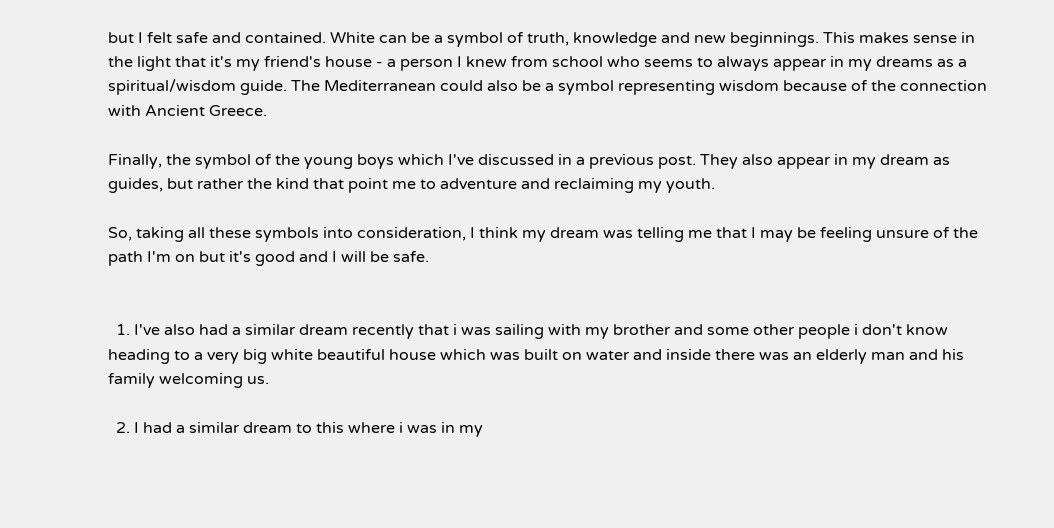but I felt safe and contained. White can be a symbol of truth, knowledge and new beginnings. This makes sense in the light that it's my friend's house - a person I knew from school who seems to always appear in my dreams as a spiritual/wisdom guide. The Mediterranean could also be a symbol representing wisdom because of the connection with Ancient Greece.

Finally, the symbol of the young boys which I've discussed in a previous post. They also appear in my dream as guides, but rather the kind that point me to adventure and reclaiming my youth.

So, taking all these symbols into consideration, I think my dream was telling me that I may be feeling unsure of the path I'm on but it's good and I will be safe.


  1. I've also had a similar dream recently that i was sailing with my brother and some other people i don't know heading to a very big white beautiful house which was built on water and inside there was an elderly man and his family welcoming us.

  2. I had a similar dream to this where i was in my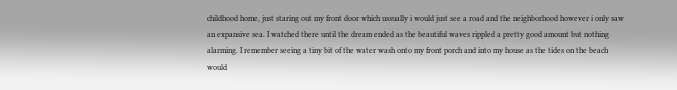childhood home, just staring out my front door which ussually i would just see a road and the neighborhood however i only saw an expansive sea. I watched there until the dream ended as the beautiful waves rippled a pretty good amount but nothing alarming. I remember seeing a tiny bit of the water wash onto my front porch and into my house as the tides on the beach would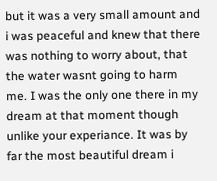but it was a very small amount and i was peaceful and knew that there was nothing to worry about, that the water wasnt going to harm me. I was the only one there in my dream at that moment though unlike your experiance. It was by far the most beautiful dream i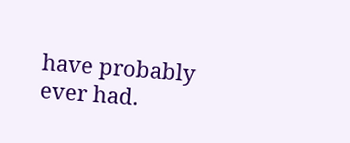have probably ever had.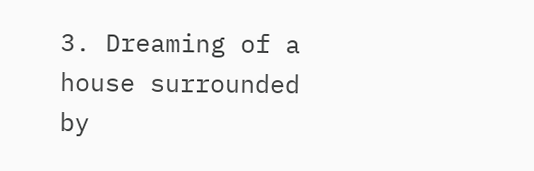3. Dreaming of a house surrounded by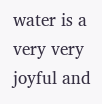water is a very very joyful and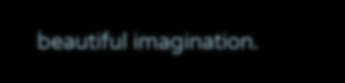beautiful imagination.